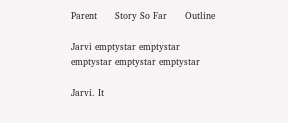Parent      Story So Far      Outline

Jarvi emptystar emptystar emptystar emptystar emptystar

Jarvi. It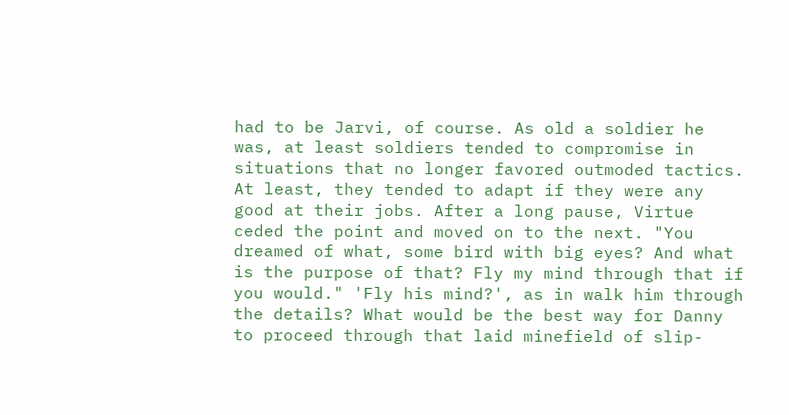had to be Jarvi, of course. As old a soldier he was, at least soldiers tended to compromise in situations that no longer favored outmoded tactics. At least, they tended to adapt if they were any good at their jobs. After a long pause, Virtue ceded the point and moved on to the next. "You dreamed of what, some bird with big eyes? And what is the purpose of that? Fly my mind through that if you would." 'Fly his mind?', as in walk him through the details? What would be the best way for Danny to proceed through that laid minefield of slip-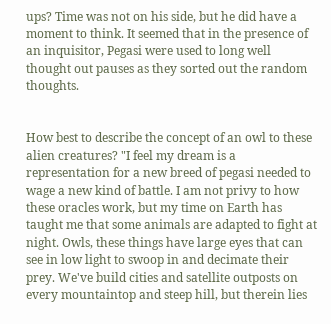ups? Time was not on his side, but he did have a moment to think. It seemed that in the presence of an inquisitor, Pegasi were used to long well thought out pauses as they sorted out the random thoughts.


How best to describe the concept of an owl to these alien creatures? "I feel my dream is a representation for a new breed of pegasi needed to wage a new kind of battle. I am not privy to how these oracles work, but my time on Earth has taught me that some animals are adapted to fight at night. Owls, these things have large eyes that can see in low light to swoop in and decimate their prey. We've build cities and satellite outposts on every mountaintop and steep hill, but therein lies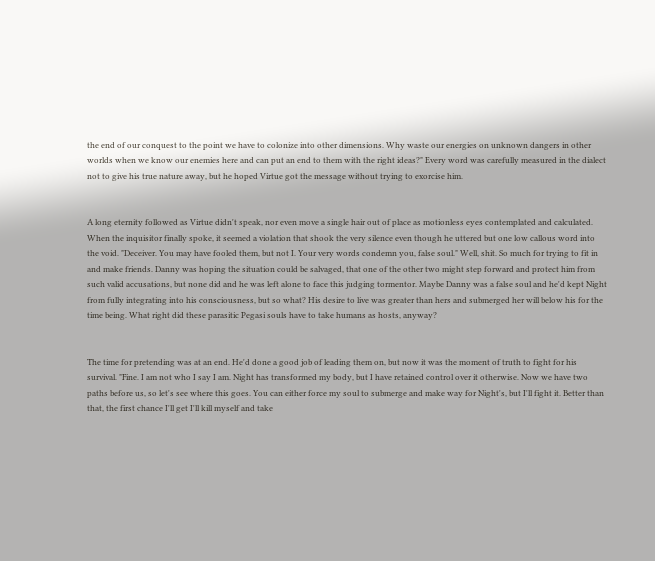the end of our conquest to the point we have to colonize into other dimensions. Why waste our energies on unknown dangers in other worlds when we know our enemies here and can put an end to them with the right ideas?" Every word was carefully measured in the dialect not to give his true nature away, but he hoped Virtue got the message without trying to exorcise him.


A long eternity followed as Virtue didn't speak, nor even move a single hair out of place as motionless eyes contemplated and calculated. When the inquisitor finally spoke, it seemed a violation that shook the very silence even though he uttered but one low callous word into the void. "Deceiver. You may have fooled them, but not I. Your very words condemn you, false soul." Well, shit. So much for trying to fit in and make friends. Danny was hoping the situation could be salvaged, that one of the other two might step forward and protect him from such valid accusations, but none did and he was left alone to face this judging tormentor. Maybe Danny was a false soul and he'd kept Night from fully integrating into his consciousness, but so what? His desire to live was greater than hers and submerged her will below his for the time being. What right did these parasitic Pegasi souls have to take humans as hosts, anyway?


The time for pretending was at an end. He'd done a good job of leading them on, but now it was the moment of truth to fight for his survival. "Fine. I am not who I say I am. Night has transformed my body, but I have retained control over it otherwise. Now we have two paths before us, so let's see where this goes. You can either force my soul to submerge and make way for Night's, but I'll fight it. Better than that, the first chance I'll get I'll kill myself and take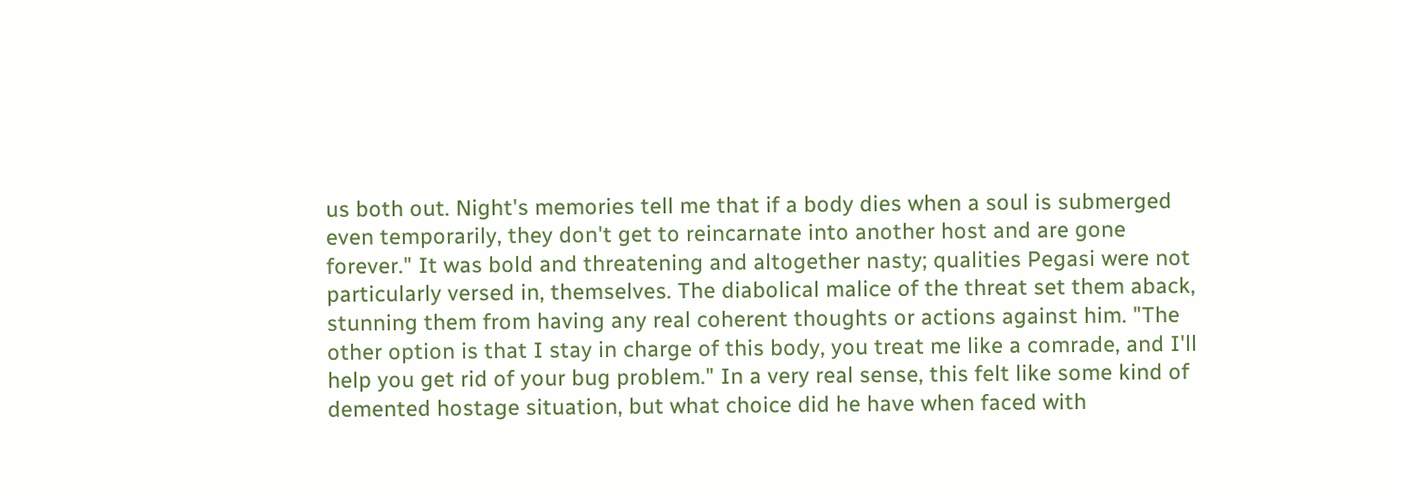us both out. Night's memories tell me that if a body dies when a soul is submerged even temporarily, they don't get to reincarnate into another host and are gone forever." It was bold and threatening and altogether nasty; qualities Pegasi were not particularly versed in, themselves. The diabolical malice of the threat set them aback, stunning them from having any real coherent thoughts or actions against him. "The other option is that I stay in charge of this body, you treat me like a comrade, and I'll help you get rid of your bug problem." In a very real sense, this felt like some kind of demented hostage situation, but what choice did he have when faced with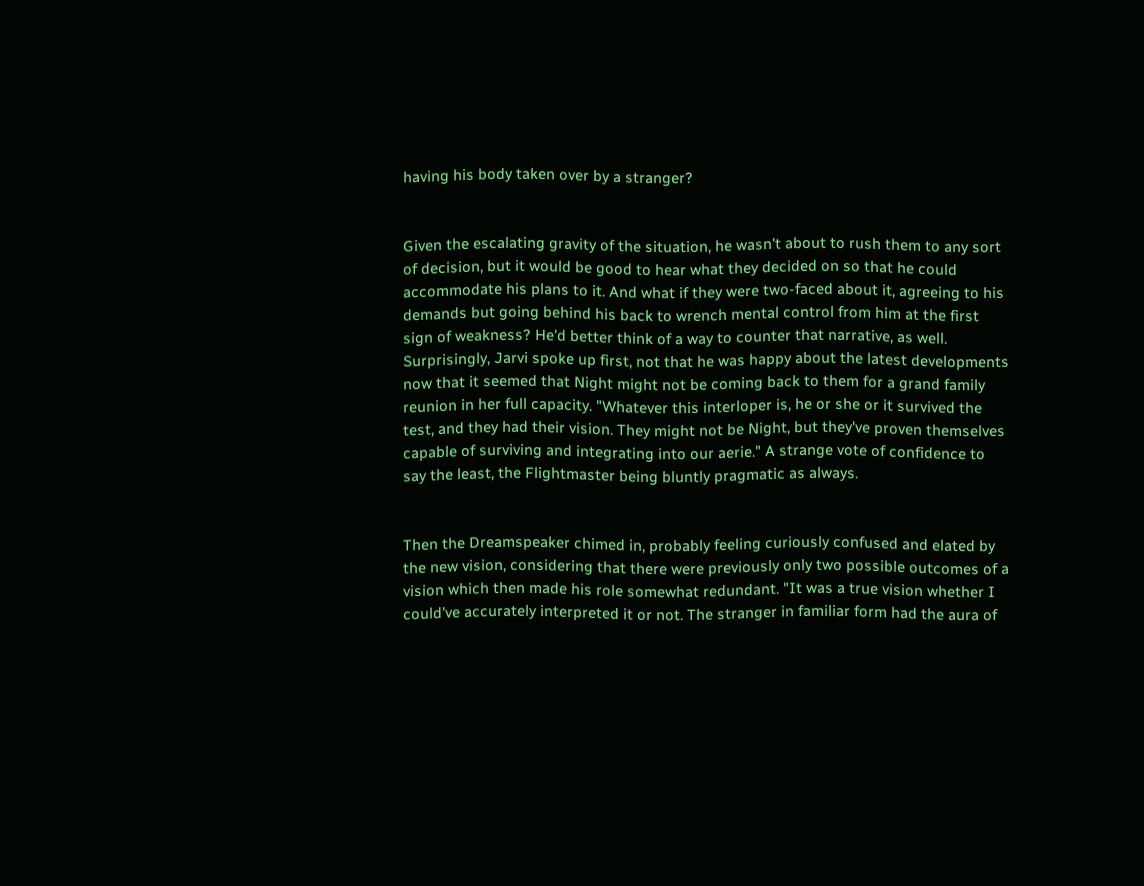having his body taken over by a stranger?


Given the escalating gravity of the situation, he wasn't about to rush them to any sort of decision, but it would be good to hear what they decided on so that he could accommodate his plans to it. And what if they were two-faced about it, agreeing to his demands but going behind his back to wrench mental control from him at the first sign of weakness? He'd better think of a way to counter that narrative, as well. Surprisingly, Jarvi spoke up first, not that he was happy about the latest developments now that it seemed that Night might not be coming back to them for a grand family reunion in her full capacity. "Whatever this interloper is, he or she or it survived the test, and they had their vision. They might not be Night, but they've proven themselves capable of surviving and integrating into our aerie." A strange vote of confidence to say the least, the Flightmaster being bluntly pragmatic as always.


Then the Dreamspeaker chimed in, probably feeling curiously confused and elated by the new vision, considering that there were previously only two possible outcomes of a vision which then made his role somewhat redundant. "It was a true vision whether I could've accurately interpreted it or not. The stranger in familiar form had the aura of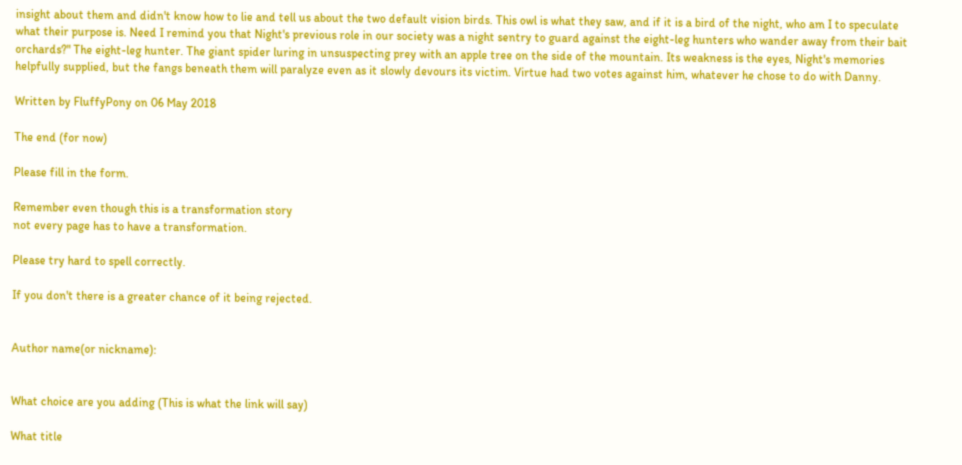insight about them and didn't know how to lie and tell us about the two default vision birds. This owl is what they saw, and if it is a bird of the night, who am I to speculate what their purpose is. Need I remind you that Night's previous role in our society was a night sentry to guard against the eight-leg hunters who wander away from their bait orchards?" The eight-leg hunter. The giant spider luring in unsuspecting prey with an apple tree on the side of the mountain. Its weakness is the eyes, Night's memories helpfully supplied, but the fangs beneath them will paralyze even as it slowly devours its victim. Virtue had two votes against him, whatever he chose to do with Danny.

Written by FluffyPony on 06 May 2018

The end (for now)

Please fill in the form.

Remember even though this is a transformation story
not every page has to have a transformation.

Please try hard to spell correctly.

If you don't there is a greater chance of it being rejected.


Author name(or nickname):


What choice are you adding (This is what the link will say)

What title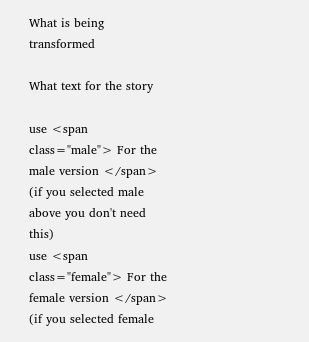What is being transformed

What text for the story

use <span class="male"> For the male version </span> (if you selected male above you don't need this)
use <span class="female"> For the female version </span> (if you selected female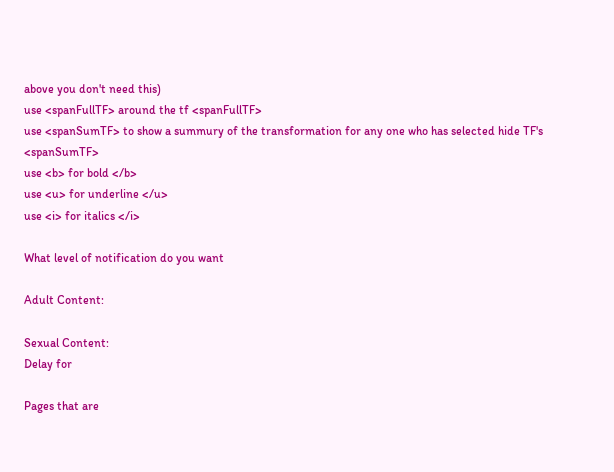above you don't need this)
use <spanFullTF> around the tf <spanFullTF>
use <spanSumTF> to show a summury of the transformation for any one who has selected hide TF's <spanSumTF>
use <b> for bold </b>
use <u> for underline </u>
use <i> for italics </i>

What level of notification do you want

Adult Content:

Sexual Content:
Delay for

Pages that are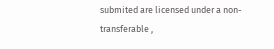submited are licensed under a non-transferable ,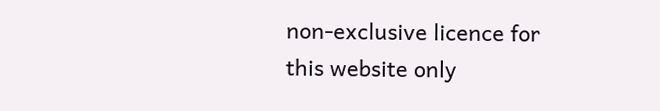non-exclusive licence for this website only